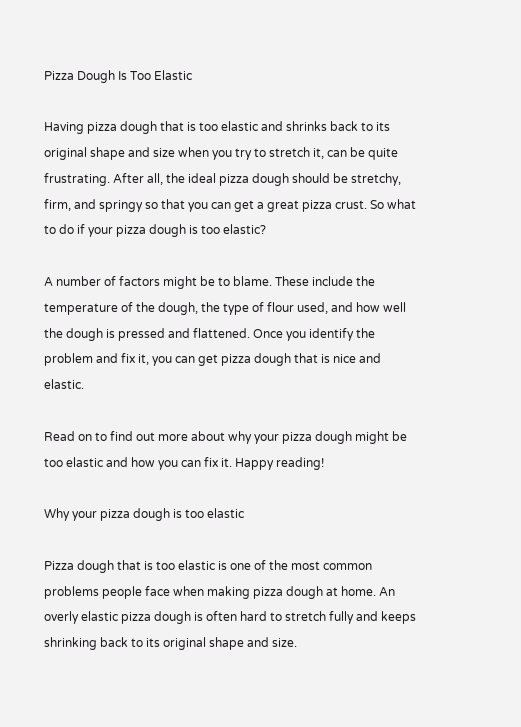Pizza Dough Is Too Elastic

Having pizza dough that is too elastic and shrinks back to its original shape and size when you try to stretch it, can be quite frustrating. After all, the ideal pizza dough should be stretchy, firm, and springy so that you can get a great pizza crust. So what to do if your pizza dough is too elastic?

A number of factors might be to blame. These include the temperature of the dough, the type of flour used, and how well the dough is pressed and flattened. Once you identify the problem and fix it, you can get pizza dough that is nice and elastic.

Read on to find out more about why your pizza dough might be too elastic and how you can fix it. Happy reading!

Why your pizza dough is too elastic

Pizza dough that is too elastic is one of the most common problems people face when making pizza dough at home. An overly elastic pizza dough is often hard to stretch fully and keeps shrinking back to its original shape and size.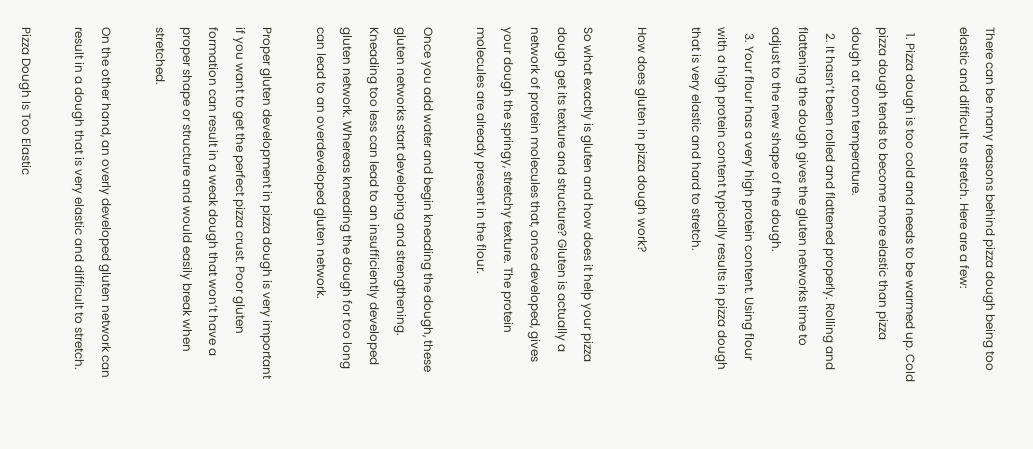There can be many reasons behind pizza dough being too elastic and difficult to stretch. Here are a few:

  1. Pizza dough is too cold and needs to be warmed up. Cold pizza dough tends to become more elastic than pizza dough at room temperature.
  2. It hasn’t been rolled and flattened properly. Rolling and flattening the dough gives the gluten networks time to adjust to the new shape of the dough.
  3. Your flour has a very high protein content. Using flour with a high protein content typically results in pizza dough that is very elastic and hard to stretch.

How does gluten in pizza dough work?

So what exactly is gluten and how does it help your pizza dough get its texture and structure? Gluten is actually a network of protein molecules that, once developed, gives your dough the springy, stretchy texture. The protein molecules are already present in the flour.

Once you add water and begin kneading the dough, these gluten networks start developing and strengthening. Kneading too less can lead to an insufficiently developed gluten network. Whereas kneading the dough for too long can lead to an overdeveloped gluten network.

Proper gluten development in pizza dough is very important if you want to get the perfect pizza crust. Poor gluten formation can result in a weak dough that won’t have a proper shape or structure and would easily break when stretched.

On the other hand, an overly developed gluten network can result in a dough that is very elastic and difficult to stretch.

Pizza Dough Is Too Elastic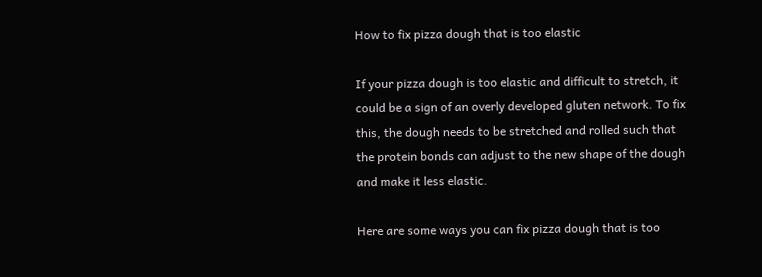How to fix pizza dough that is too elastic

If your pizza dough is too elastic and difficult to stretch, it could be a sign of an overly developed gluten network. To fix this, the dough needs to be stretched and rolled such that the protein bonds can adjust to the new shape of the dough and make it less elastic.

Here are some ways you can fix pizza dough that is too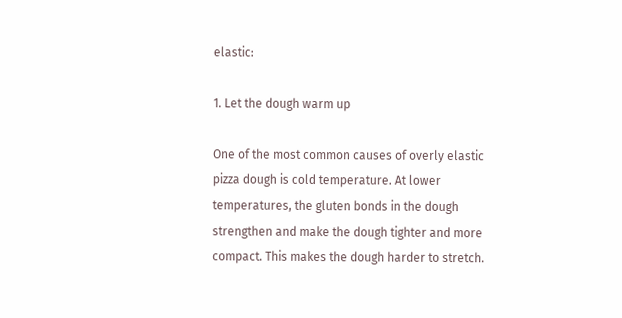elastic:

1. Let the dough warm up

One of the most common causes of overly elastic pizza dough is cold temperature. At lower temperatures, the gluten bonds in the dough strengthen and make the dough tighter and more compact. This makes the dough harder to stretch.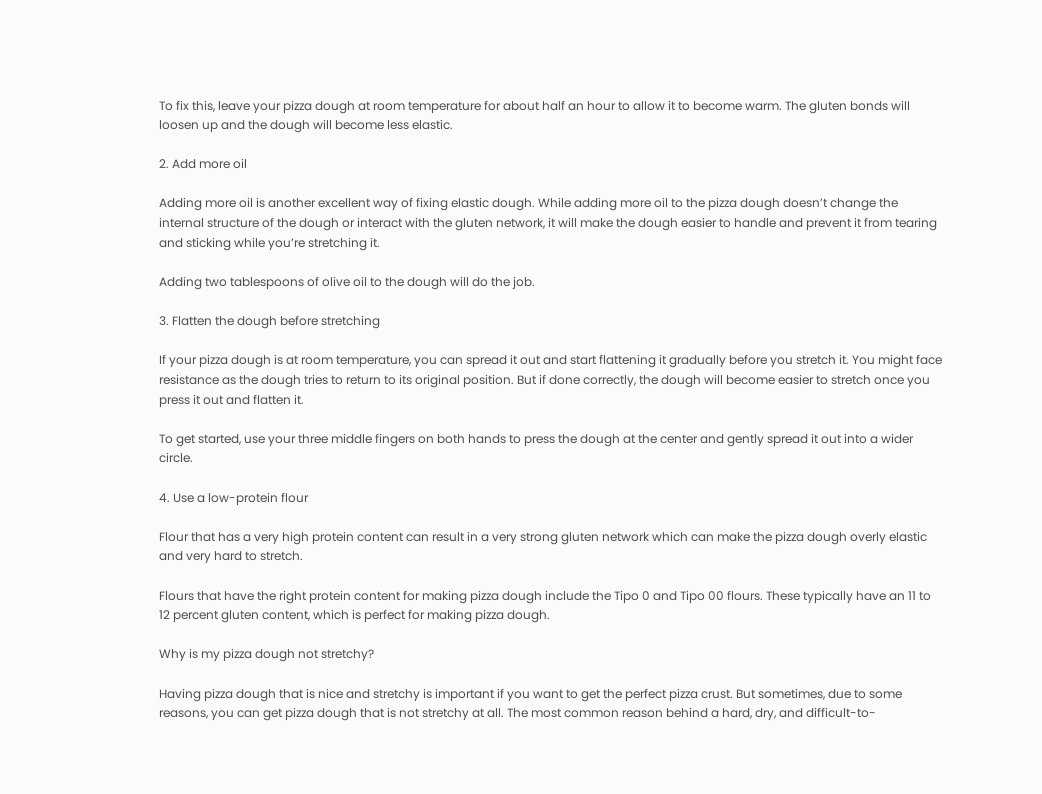To fix this, leave your pizza dough at room temperature for about half an hour to allow it to become warm. The gluten bonds will loosen up and the dough will become less elastic.

2. Add more oil

Adding more oil is another excellent way of fixing elastic dough. While adding more oil to the pizza dough doesn’t change the internal structure of the dough or interact with the gluten network, it will make the dough easier to handle and prevent it from tearing and sticking while you’re stretching it.

Adding two tablespoons of olive oil to the dough will do the job.

3. Flatten the dough before stretching

If your pizza dough is at room temperature, you can spread it out and start flattening it gradually before you stretch it. You might face resistance as the dough tries to return to its original position. But if done correctly, the dough will become easier to stretch once you press it out and flatten it.

To get started, use your three middle fingers on both hands to press the dough at the center and gently spread it out into a wider circle.

4. Use a low-protein flour

Flour that has a very high protein content can result in a very strong gluten network which can make the pizza dough overly elastic and very hard to stretch.

Flours that have the right protein content for making pizza dough include the Tipo 0 and Tipo 00 flours. These typically have an 11 to 12 percent gluten content, which is perfect for making pizza dough.

Why is my pizza dough not stretchy?

Having pizza dough that is nice and stretchy is important if you want to get the perfect pizza crust. But sometimes, due to some reasons, you can get pizza dough that is not stretchy at all. The most common reason behind a hard, dry, and difficult-to-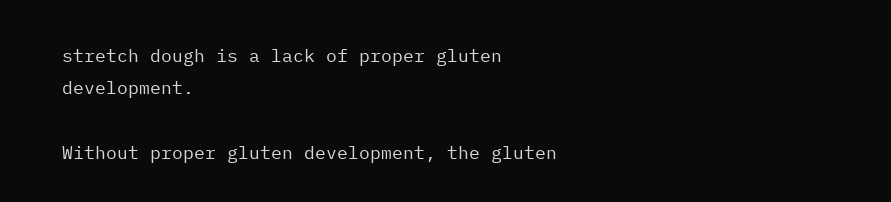stretch dough is a lack of proper gluten development.

Without proper gluten development, the gluten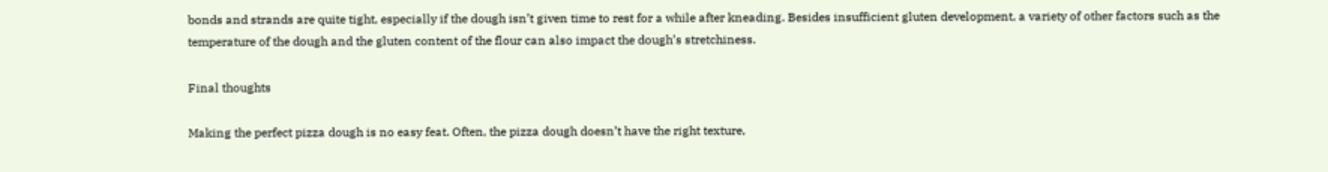bonds and strands are quite tight, especially if the dough isn’t given time to rest for a while after kneading. Besides insufficient gluten development, a variety of other factors such as the temperature of the dough and the gluten content of the flour can also impact the dough’s stretchiness.

Final thoughts

Making the perfect pizza dough is no easy feat. Often, the pizza dough doesn’t have the right texture,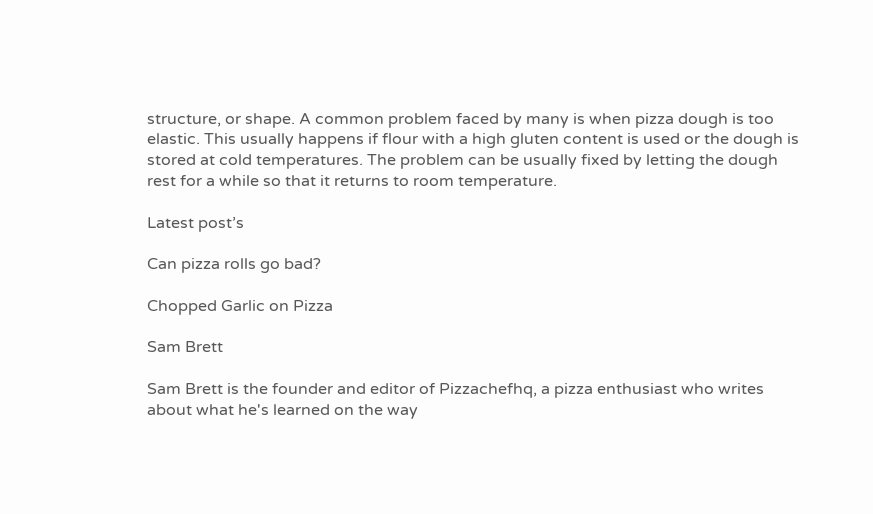structure, or shape. A common problem faced by many is when pizza dough is too elastic. This usually happens if flour with a high gluten content is used or the dough is stored at cold temperatures. The problem can be usually fixed by letting the dough rest for a while so that it returns to room temperature.

Latest post’s

Can pizza rolls go bad?

Chopped Garlic on Pizza

Sam Brett

Sam Brett is the founder and editor of Pizzachefhq, a pizza enthusiast who writes about what he's learned on the way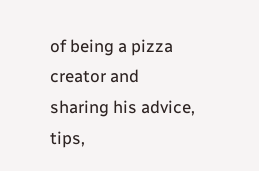of being a pizza creator and sharing his advice, tips,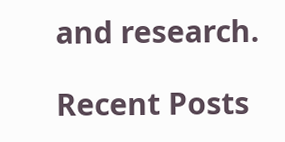and research.

Recent Posts